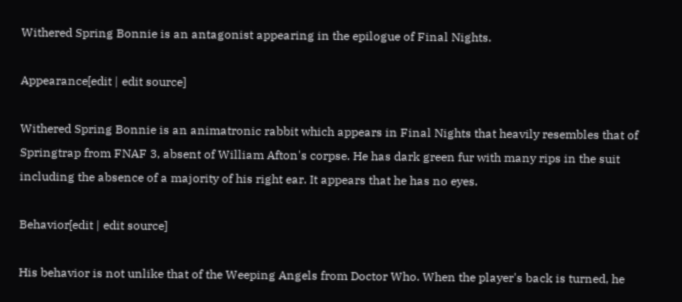Withered Spring Bonnie is an antagonist appearing in the epilogue of Final Nights.

Appearance[edit | edit source]

Withered Spring Bonnie is an animatronic rabbit which appears in Final Nights that heavily resembles that of Springtrap from FNAF 3, absent of William Afton's corpse. He has dark green fur with many rips in the suit including the absence of a majority of his right ear. It appears that he has no eyes.

Behavior[edit | edit source]

His behavior is not unlike that of the Weeping Angels from Doctor Who. When the player's back is turned, he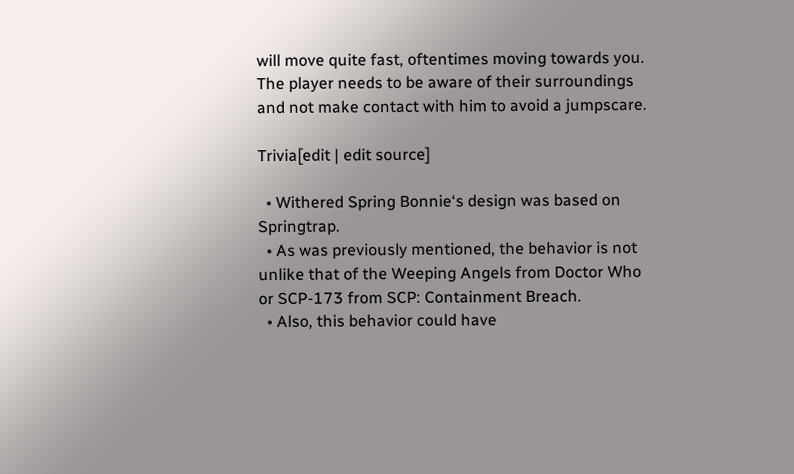will move quite fast, oftentimes moving towards you. The player needs to be aware of their surroundings and not make contact with him to avoid a jumpscare.

Trivia[edit | edit source]

  • Withered Spring Bonnie‘s design was based on Springtrap.
  • As was previously mentioned, the behavior is not unlike that of the Weeping Angels from Doctor Who or SCP-173 from SCP: Containment Breach.
  • Also, this behavior could have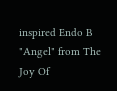inspired Endo B "Angel" from The Joy Of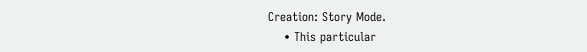Creation: Story Mode.
    • This particular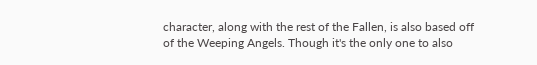character, along with the rest of the Fallen, is also based off of the Weeping Angels. Though it's the only one to also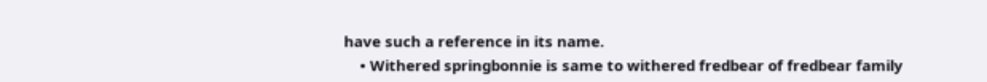have such a reference in its name.
    • Withered springbonnie is same to withered fredbear of fredbear family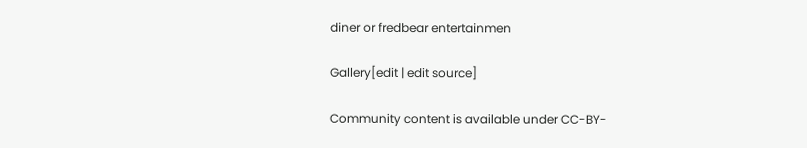diner or fredbear entertainmen

Gallery[edit | edit source]

Community content is available under CC-BY-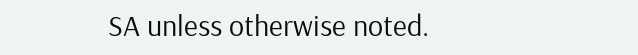SA unless otherwise noted.